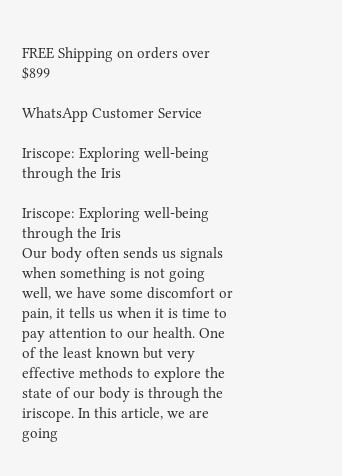FREE Shipping on orders over $899

WhatsApp Customer Service

Iriscope: Exploring well-being through the Iris

Iriscope: Exploring well-being through the Iris
Our body often sends us signals when something is not going well, we have some discomfort or pain, it tells us when it is time to pay attention to our health. One of the least known but very effective methods to explore the state of our body is through the iriscope. In this article, we are going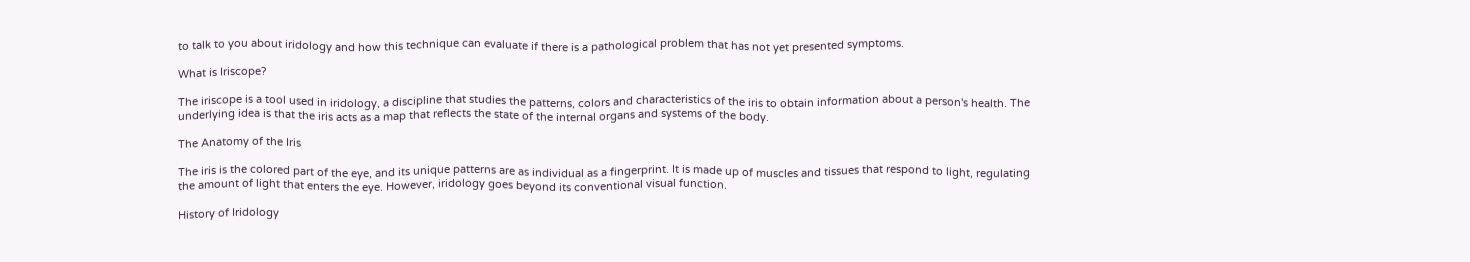to talk to you about iridology and how this technique can evaluate if there is a pathological problem that has not yet presented symptoms.

What is Iriscope?

The iriscope is a tool used in iridology, a discipline that studies the patterns, colors and characteristics of the iris to obtain information about a person's health. The underlying idea is that the iris acts as a map that reflects the state of the internal organs and systems of the body.

The Anatomy of the Iris

The iris is the colored part of the eye, and its unique patterns are as individual as a fingerprint. It is made up of muscles and tissues that respond to light, regulating the amount of light that enters the eye. However, iridology goes beyond its conventional visual function.

History of Iridology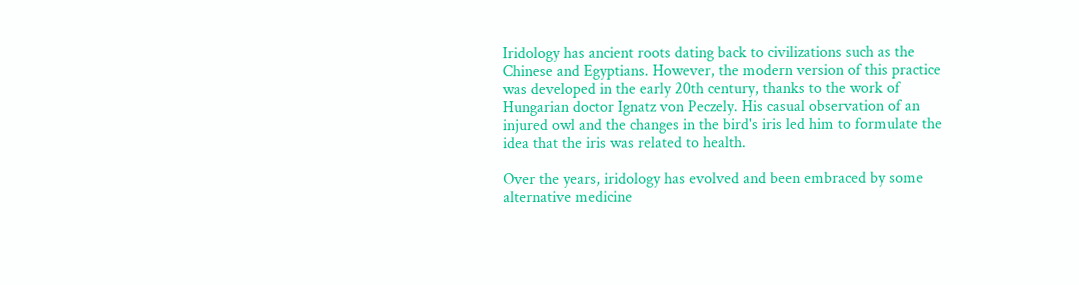Iridology has ancient roots dating back to civilizations such as the Chinese and Egyptians. However, the modern version of this practice was developed in the early 20th century, thanks to the work of Hungarian doctor Ignatz von Peczely. His casual observation of an injured owl and the changes in the bird's iris led him to formulate the idea that the iris was related to health.

Over the years, iridology has evolved and been embraced by some alternative medicine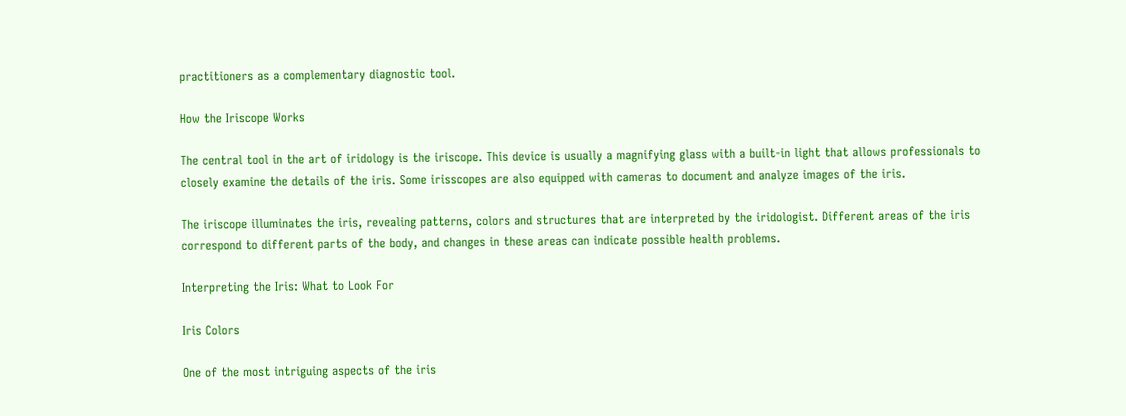practitioners as a complementary diagnostic tool.

How the Iriscope Works

The central tool in the art of iridology is the iriscope. This device is usually a magnifying glass with a built-in light that allows professionals to closely examine the details of the iris. Some irisscopes are also equipped with cameras to document and analyze images of the iris.

The iriscope illuminates the iris, revealing patterns, colors and structures that are interpreted by the iridologist. Different areas of the iris correspond to different parts of the body, and changes in these areas can indicate possible health problems.

Interpreting the Iris: What to Look For

Iris Colors

One of the most intriguing aspects of the iris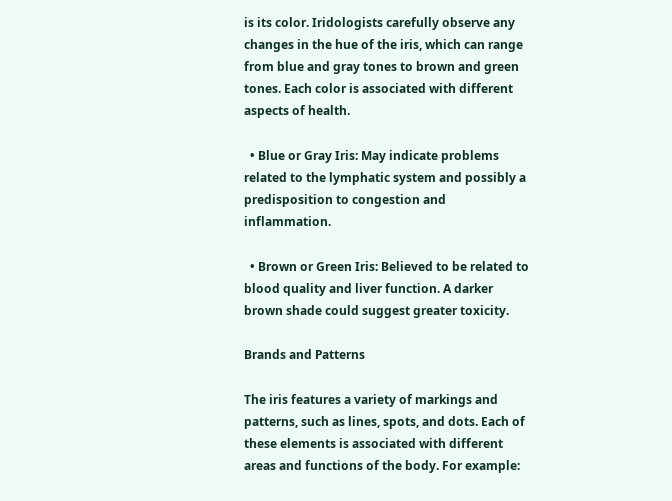is its color. Iridologists carefully observe any changes in the hue of the iris, which can range from blue and gray tones to brown and green tones. Each color is associated with different aspects of health.

  • Blue or Gray Iris: May indicate problems related to the lymphatic system and possibly a predisposition to congestion and inflammation.

  • Brown or Green Iris: Believed to be related to blood quality and liver function. A darker brown shade could suggest greater toxicity.

Brands and Patterns

The iris features a variety of markings and patterns, such as lines, spots, and dots. Each of these elements is associated with different areas and functions of the body. For example: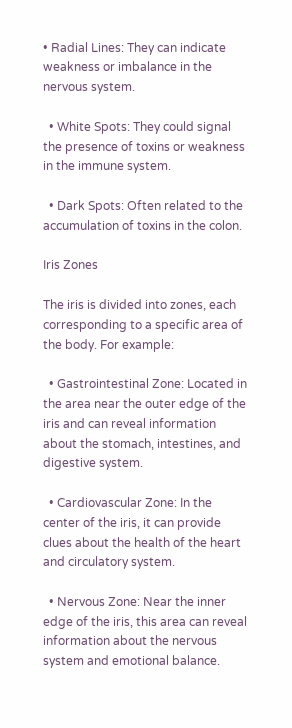• Radial Lines: They can indicate weakness or imbalance in the nervous system.

  • White Spots: They could signal the presence of toxins or weakness in the immune system.

  • Dark Spots: Often related to the accumulation of toxins in the colon.

Iris Zones

The iris is divided into zones, each corresponding to a specific area of the body. For example:

  • Gastrointestinal Zone: Located in the area near the outer edge of the iris and can reveal information about the stomach, intestines, and digestive system.

  • Cardiovascular Zone: In the center of the iris, it can provide clues about the health of the heart and circulatory system.

  • Nervous Zone: Near the inner edge of the iris, this area can reveal information about the nervous system and emotional balance.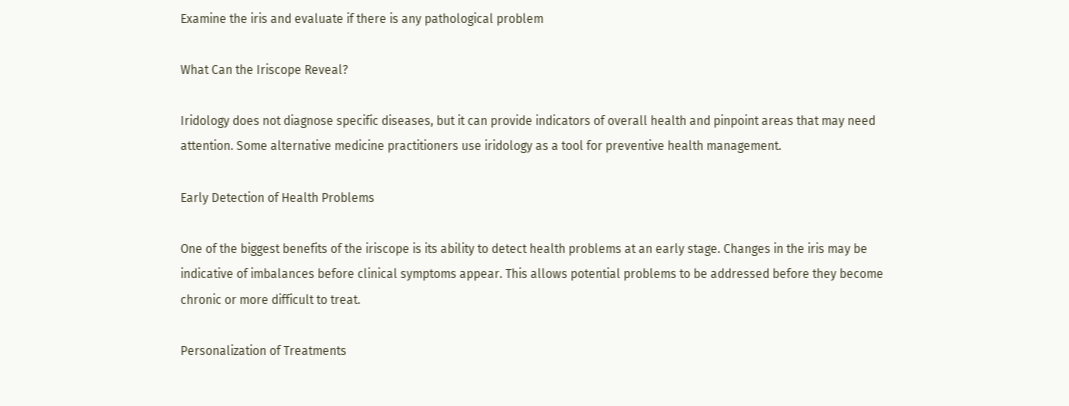Examine the iris and evaluate if there is any pathological problem

What Can the Iriscope Reveal?

Iridology does not diagnose specific diseases, but it can provide indicators of overall health and pinpoint areas that may need attention. Some alternative medicine practitioners use iridology as a tool for preventive health management.

Early Detection of Health Problems

One of the biggest benefits of the iriscope is its ability to detect health problems at an early stage. Changes in the iris may be indicative of imbalances before clinical symptoms appear. This allows potential problems to be addressed before they become chronic or more difficult to treat.

Personalization of Treatments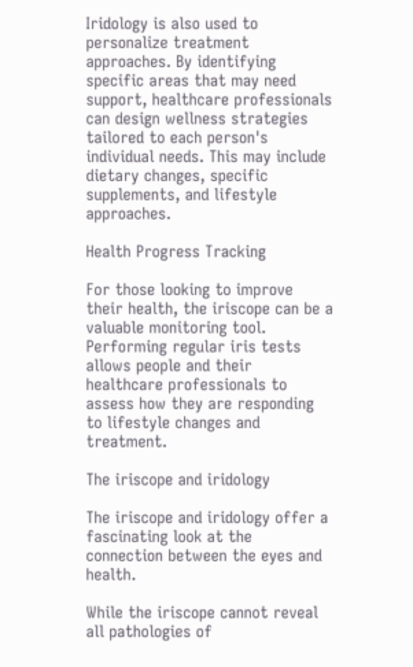Iridology is also used to personalize treatment approaches. By identifying specific areas that may need support, healthcare professionals can design wellness strategies tailored to each person's individual needs. This may include dietary changes, specific supplements, and lifestyle approaches.

Health Progress Tracking

For those looking to improve their health, the iriscope can be a valuable monitoring tool. Performing regular iris tests allows people and their healthcare professionals to assess how they are responding to lifestyle changes and treatment.

The iriscope and iridology

The iriscope and iridology offer a fascinating look at the connection between the eyes and health.

While the iriscope cannot reveal all pathologies of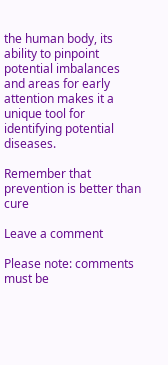the human body, its ability to pinpoint potential imbalances and areas for early attention makes it a unique tool for identifying potential diseases.

Remember that prevention is better than cure

Leave a comment

Please note: comments must be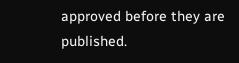approved before they are published.